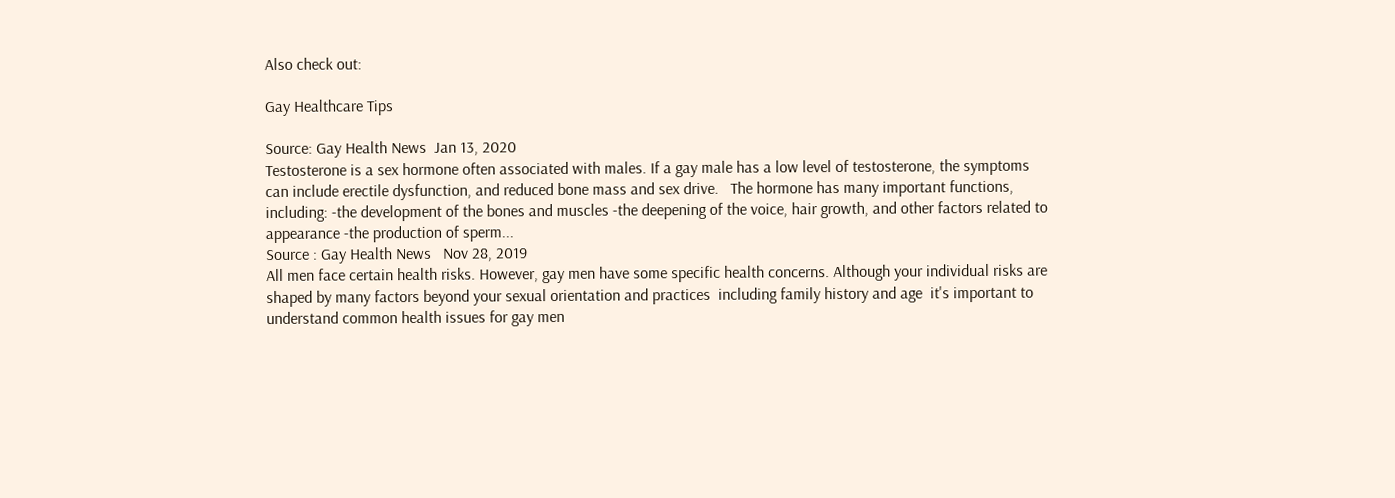Also check out:

Gay Healthcare Tips

Source: Gay Health News  Jan 13, 2020
Testosterone is a sex hormone often associated with males. If a gay male has a low level of testosterone, the symptoms can include erectile dysfunction, and reduced bone mass and sex drive.   The hormone has many important functions, including: -the development of the bones and muscles -the deepening of the voice, hair growth, and other factors related to appearance -the production of sperm...
Source : Gay Health News   Nov 28, 2019
All men face certain health risks. However, gay men have some specific health concerns. Although your individual risks are shaped by many factors beyond your sexual orientation and practices  including family history and age  it's important to understand common health issues for gay men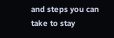and steps you can take to stay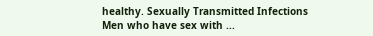healthy. Sexually Transmitted Infections Men who have sex with ...